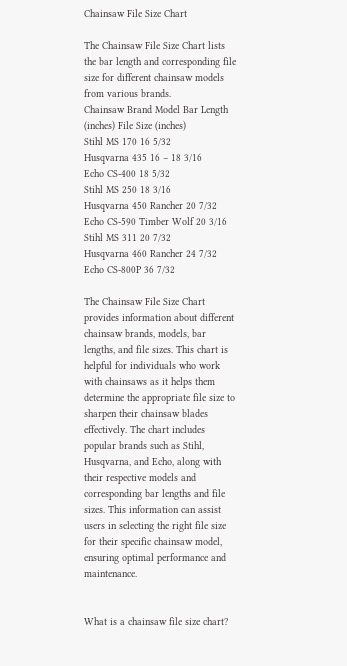Chainsaw File Size Chart

The Chainsaw File Size Chart lists the bar length and corresponding file size for different chainsaw models from various brands.
Chainsaw Brand Model Bar Length (inches) File Size (inches)
Stihl MS 170 16 5/32
Husqvarna 435 16 – 18 3/16
Echo CS-400 18 5/32
Stihl MS 250 18 3/16
Husqvarna 450 Rancher 20 7/32
Echo CS-590 Timber Wolf 20 3/16
Stihl MS 311 20 7/32
Husqvarna 460 Rancher 24 7/32
Echo CS-800P 36 7/32

The Chainsaw File Size Chart provides information about different chainsaw brands, models, bar lengths, and file sizes. This chart is helpful for individuals who work with chainsaws as it helps them determine the appropriate file size to sharpen their chainsaw blades effectively. The chart includes popular brands such as Stihl, Husqvarna, and Echo, along with their respective models and corresponding bar lengths and file sizes. This information can assist users in selecting the right file size for their specific chainsaw model, ensuring optimal performance and maintenance.


What is a chainsaw file size chart?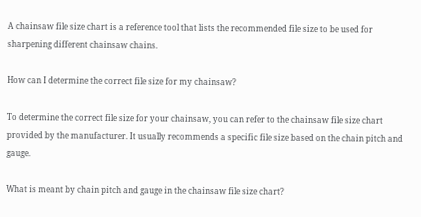A chainsaw file size chart is a reference tool that lists the recommended file size to be used for sharpening different chainsaw chains.

How can I determine the correct file size for my chainsaw?

To determine the correct file size for your chainsaw, you can refer to the chainsaw file size chart provided by the manufacturer. It usually recommends a specific file size based on the chain pitch and gauge.

What is meant by chain pitch and gauge in the chainsaw file size chart?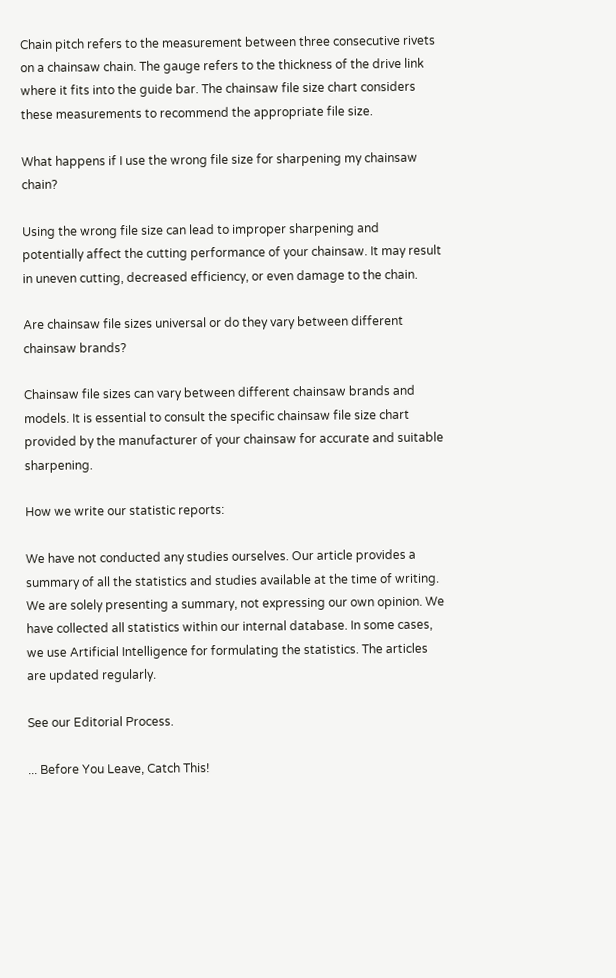Chain pitch refers to the measurement between three consecutive rivets on a chainsaw chain. The gauge refers to the thickness of the drive link where it fits into the guide bar. The chainsaw file size chart considers these measurements to recommend the appropriate file size.

What happens if I use the wrong file size for sharpening my chainsaw chain?

Using the wrong file size can lead to improper sharpening and potentially affect the cutting performance of your chainsaw. It may result in uneven cutting, decreased efficiency, or even damage to the chain.

Are chainsaw file sizes universal or do they vary between different chainsaw brands?

Chainsaw file sizes can vary between different chainsaw brands and models. It is essential to consult the specific chainsaw file size chart provided by the manufacturer of your chainsaw for accurate and suitable sharpening.

How we write our statistic reports:

We have not conducted any studies ourselves. Our article provides a summary of all the statistics and studies available at the time of writing. We are solely presenting a summary, not expressing our own opinion. We have collected all statistics within our internal database. In some cases, we use Artificial Intelligence for formulating the statistics. The articles are updated regularly.

See our Editorial Process.

... Before You Leave, Catch This!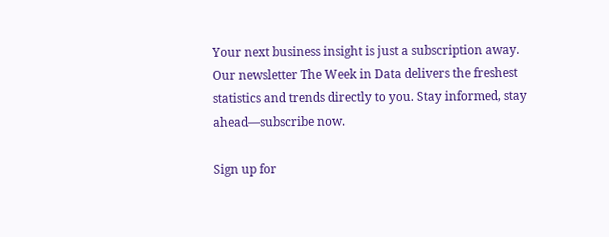Your next business insight is just a subscription away. Our newsletter The Week in Data delivers the freshest statistics and trends directly to you. Stay informed, stay ahead—subscribe now.

Sign up for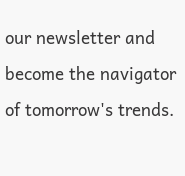our newsletter and become the navigator of tomorrow's trends.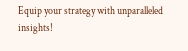Equip your strategy with unparalleled insights!